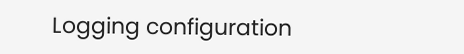Logging configuration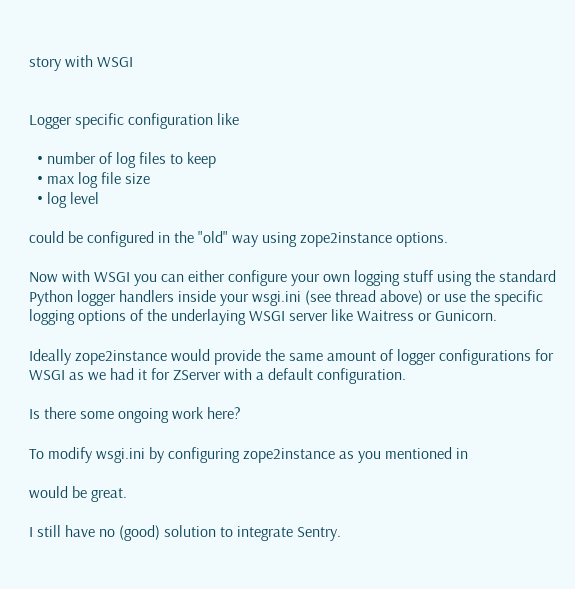story with WSGI


Logger specific configuration like

  • number of log files to keep
  • max log file size
  • log level

could be configured in the "old" way using zope2instance options.

Now with WSGI you can either configure your own logging stuff using the standard Python logger handlers inside your wsgi.ini (see thread above) or use the specific logging options of the underlaying WSGI server like Waitress or Gunicorn.

Ideally zope2instance would provide the same amount of logger configurations for WSGI as we had it for ZServer with a default configuration.

Is there some ongoing work here?

To modify wsgi.ini by configuring zope2instance as you mentioned in

would be great.

I still have no (good) solution to integrate Sentry.